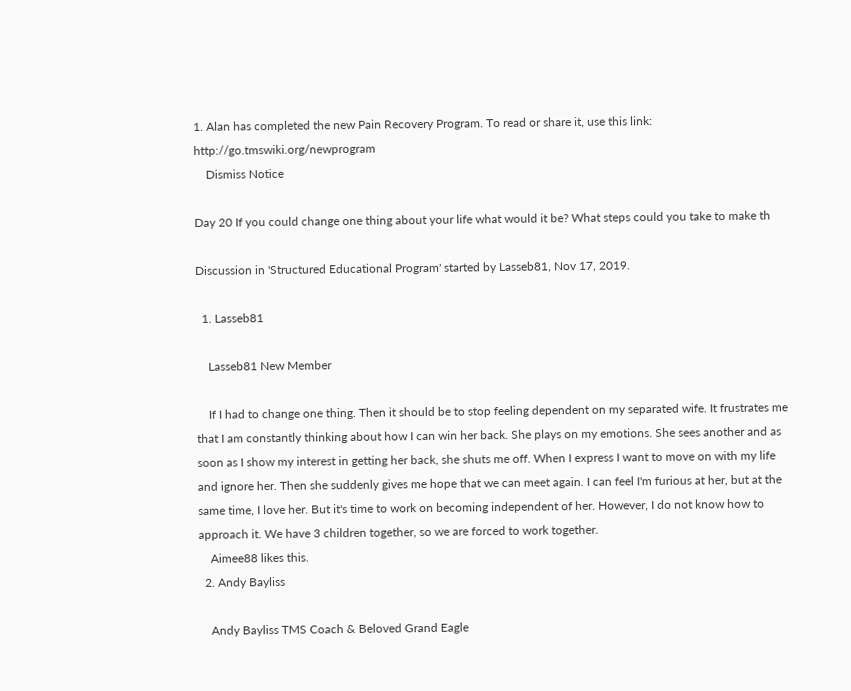1. Alan has completed the new Pain Recovery Program. To read or share it, use this link: http://go.tmswiki.org/newprogram
    Dismiss Notice

Day 20 If you could change one thing about your life what would it be? What steps could you take to make th

Discussion in 'Structured Educational Program' started by Lasseb81, Nov 17, 2019.

  1. Lasseb81

    Lasseb81 New Member

    If I had to change one thing. Then it should be to stop feeling dependent on my separated wife. It frustrates me that I am constantly thinking about how I can win her back. She plays on my emotions. She sees another and as soon as I show my interest in getting her back, she shuts me off. When I express I want to move on with my life and ignore her. Then she suddenly gives me hope that we can meet again. I can feel I'm furious at her, but at the same time, I love her. But it's time to work on becoming independent of her. However, I do not know how to approach it. We have 3 children together, so we are forced to work together.
    Aimee88 likes this.
  2. Andy Bayliss

    Andy Bayliss TMS Coach & Beloved Grand Eagle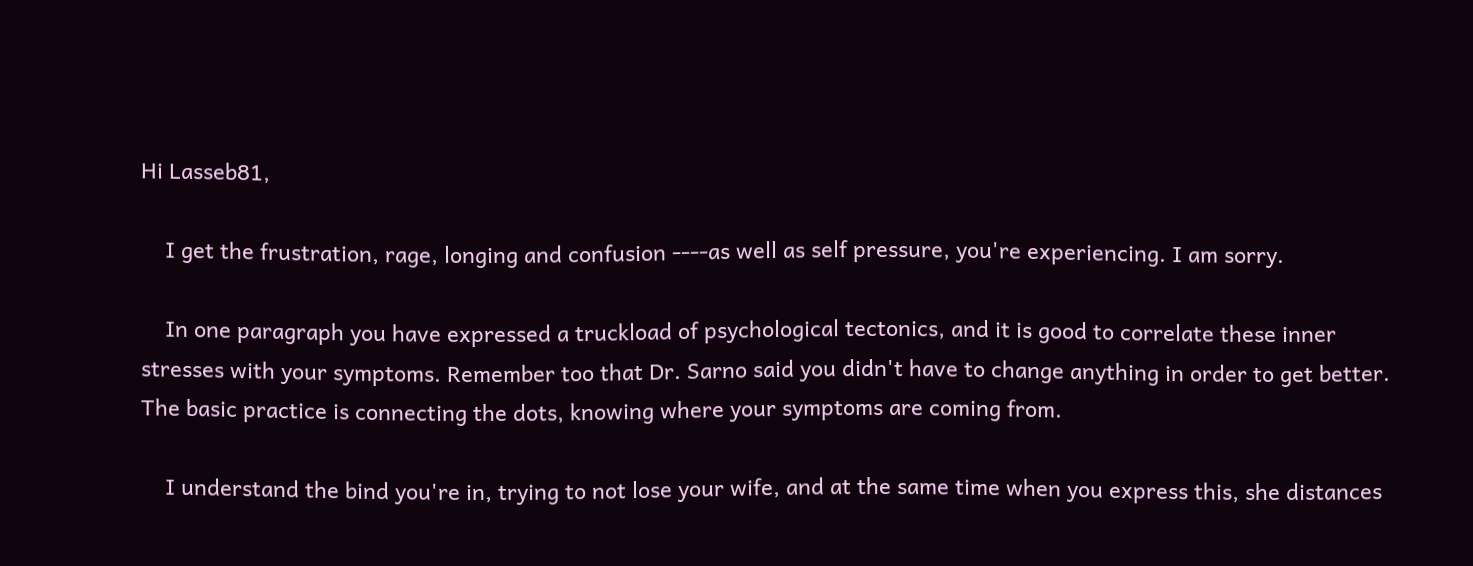Hi Lasseb81,

    I get the frustration, rage, longing and confusion ----as well as self pressure, you're experiencing. I am sorry.

    In one paragraph you have expressed a truckload of psychological tectonics, and it is good to correlate these inner stresses with your symptoms. Remember too that Dr. Sarno said you didn't have to change anything in order to get better. The basic practice is connecting the dots, knowing where your symptoms are coming from.

    I understand the bind you're in, trying to not lose your wife, and at the same time when you express this, she distances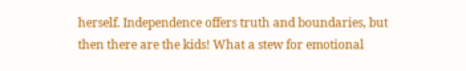herself. Independence offers truth and boundaries, but then there are the kids! What a stew for emotional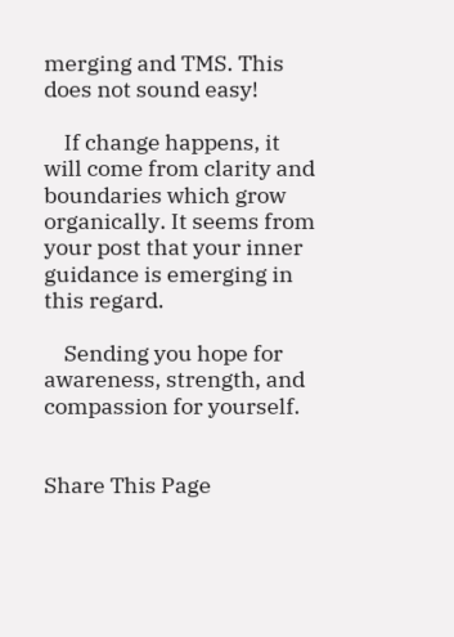merging and TMS. This does not sound easy!

    If change happens, it will come from clarity and boundaries which grow organically. It seems from your post that your inner guidance is emerging in this regard.

    Sending you hope for awareness, strength, and compassion for yourself.


Share This Page